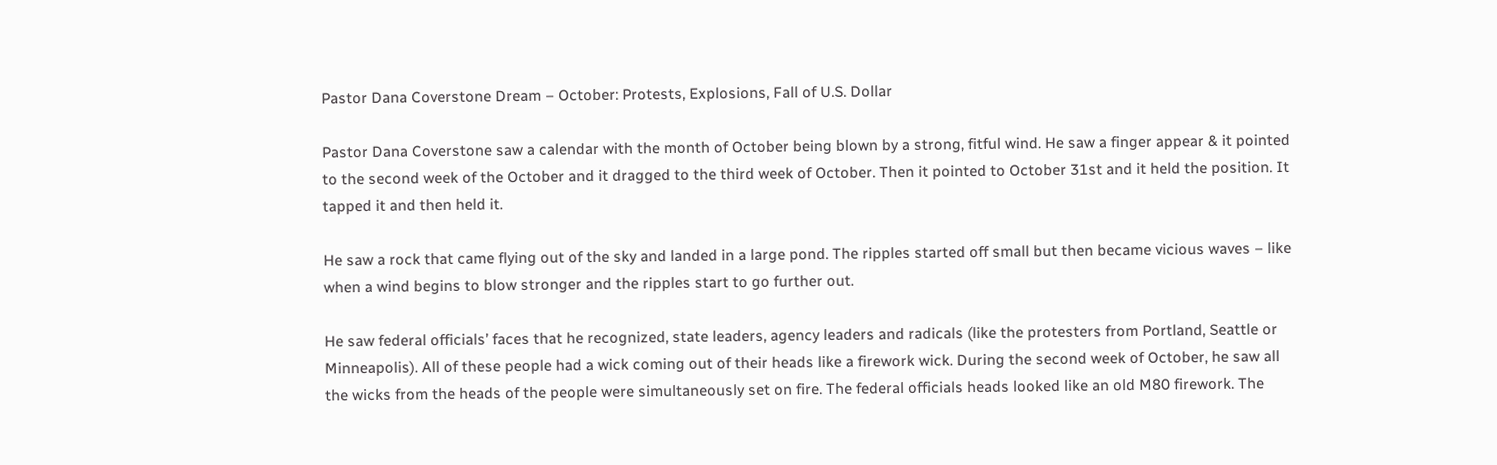Pastor Dana Coverstone Dream – October: Protests, Explosions, Fall of U.S. Dollar

Pastor Dana Coverstone saw a calendar with the month of October being blown by a strong, fitful wind. He saw a finger appear & it pointed to the second week of the October and it dragged to the third week of October. Then it pointed to October 31st and it held the position. It tapped it and then held it.

He saw a rock that came flying out of the sky and landed in a large pond. The ripples started off small but then became vicious waves – like when a wind begins to blow stronger and the ripples start to go further out.

He saw federal officials’ faces that he recognized, state leaders, agency leaders and radicals (like the protesters from Portland, Seattle or Minneapolis). All of these people had a wick coming out of their heads like a firework wick. During the second week of October, he saw all the wicks from the heads of the people were simultaneously set on fire. The federal officials heads looked like an old M80 firework. The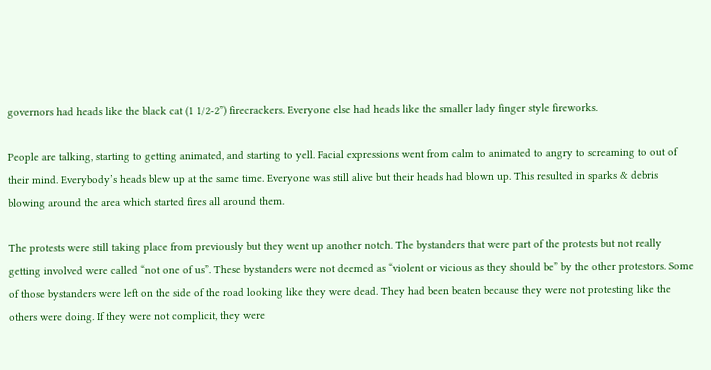governors had heads like the black cat (1 1/2-2”) firecrackers. Everyone else had heads like the smaller lady finger style fireworks.

People are talking, starting to getting animated, and starting to yell. Facial expressions went from calm to animated to angry to screaming to out of their mind. Everybody’s heads blew up at the same time. Everyone was still alive but their heads had blown up. This resulted in sparks & debris blowing around the area which started fires all around them.

The protests were still taking place from previously but they went up another notch. The bystanders that were part of the protests but not really getting involved were called “not one of us”. These bystanders were not deemed as “violent or vicious as they should be” by the other protestors. Some of those bystanders were left on the side of the road looking like they were dead. They had been beaten because they were not protesting like the others were doing. If they were not complicit, they were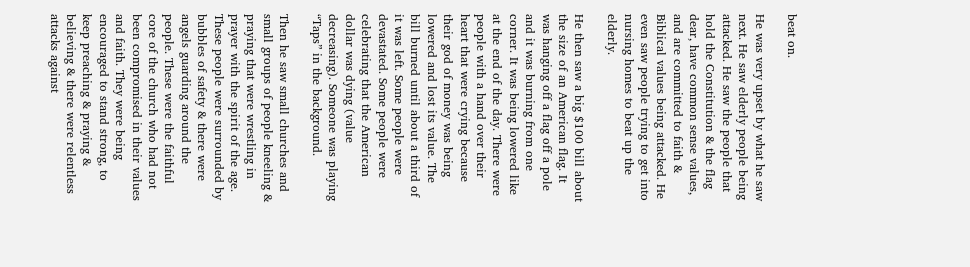beat on.

He was very upset by what he saw next. He saw elderly people being attacked. He saw the people that hold the Constitution & the flag dear, have common sense values, and are committed to faith & Biblical values being attacked. He even saw people trying to get into nursing homes to beat up the elderly.

He then saw a big $100 bill about the size of an American flag. It was hanging off a flag off a pole and it was burning from one corner. It was being lowered like at the end of the day. There were people with a hand over their heart that were crying because their god of money was being lowered and lost its value. The bill burned until about a third of it was left. Some people were devastated. Some people were celebrating that the American dollar was dying (value decreasing). Someone was playing “Taps” in the background.

Then he saw small churches and small groups of people kneeling & praying that were wrestling in prayer with the spirit of the age. These people were surrounded by bubbles of safety & there were angels guarding around the people. These were the faithful core of the church who had not been compromised in their values and faith. They were being encouraged to stand strong, to keep preaching & praying & believing & there were relentless attacks against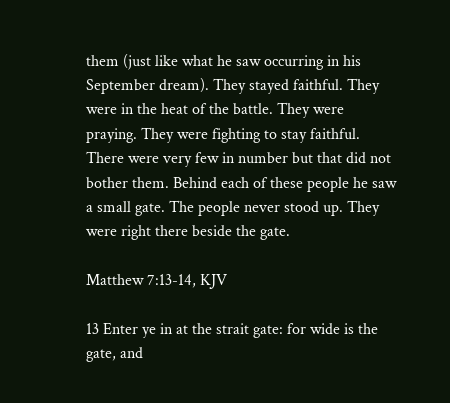them (just like what he saw occurring in his September dream). They stayed faithful. They were in the heat of the battle. They were praying. They were fighting to stay faithful. There were very few in number but that did not bother them. Behind each of these people he saw a small gate. The people never stood up. They were right there beside the gate.

Matthew 7:13-14, KJV

13 Enter ye in at the strait gate: for wide is the gate, and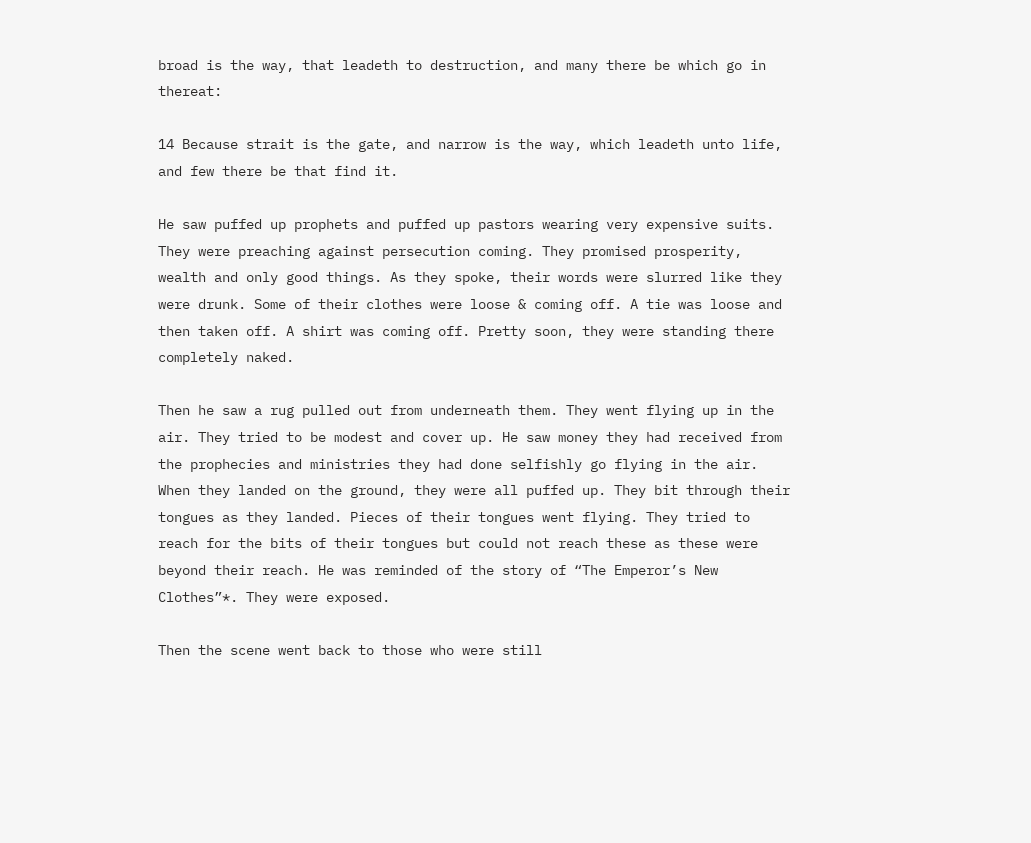broad is the way, that leadeth to destruction, and many there be which go in thereat:

14 Because strait is the gate, and narrow is the way, which leadeth unto life, and few there be that find it.

He saw puffed up prophets and puffed up pastors wearing very expensive suits. They were preaching against persecution coming. They promised prosperity, wealth and only good things. As they spoke, their words were slurred like they were drunk. Some of their clothes were loose & coming off. A tie was loose and then taken off. A shirt was coming off. Pretty soon, they were standing there completely naked.

Then he saw a rug pulled out from underneath them. They went flying up in the air. They tried to be modest and cover up. He saw money they had received from the prophecies and ministries they had done selfishly go flying in the air. When they landed on the ground, they were all puffed up. They bit through their tongues as they landed. Pieces of their tongues went flying. They tried to reach for the bits of their tongues but could not reach these as these were beyond their reach. He was reminded of the story of “The Emperor’s New Clothes”*. They were exposed.

Then the scene went back to those who were still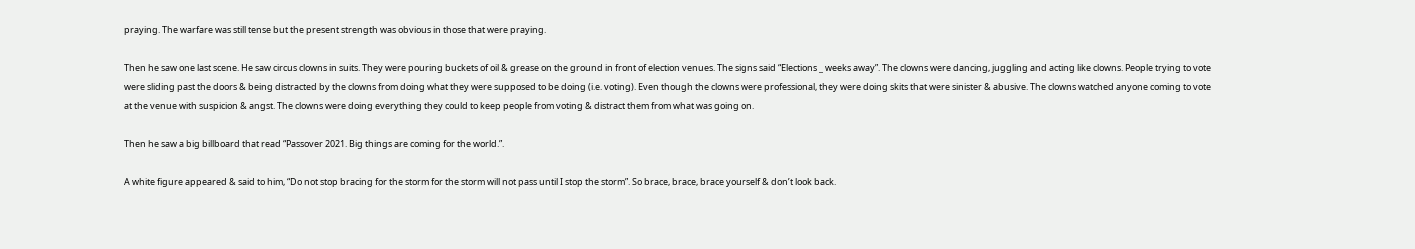praying. The warfare was still tense but the present strength was obvious in those that were praying.

Then he saw one last scene. He saw circus clowns in suits. They were pouring buckets of oil & grease on the ground in front of election venues. The signs said “Elections _ weeks away”. The clowns were dancing, juggling and acting like clowns. People trying to vote were sliding past the doors & being distracted by the clowns from doing what they were supposed to be doing (i.e. voting). Even though the clowns were professional, they were doing skits that were sinister & abusive. The clowns watched anyone coming to vote at the venue with suspicion & angst. The clowns were doing everything they could to keep people from voting & distract them from what was going on.

Then he saw a big billboard that read “Passover 2021. Big things are coming for the world.”.

A white figure appeared & said to him, “Do not stop bracing for the storm for the storm will not pass until I stop the storm”. So brace, brace, brace yourself & don’t look back.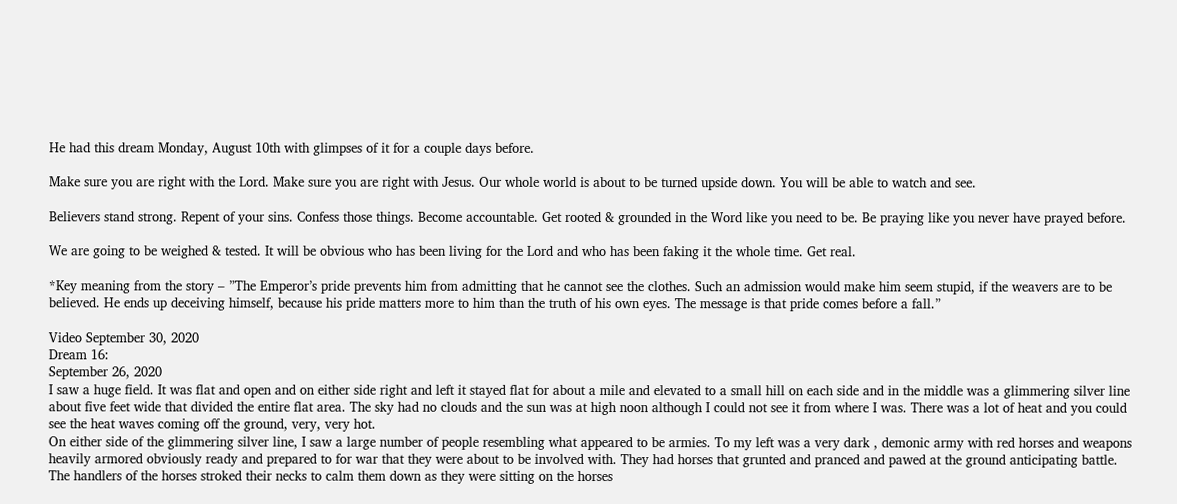He had this dream Monday, August 10th with glimpses of it for a couple days before.

Make sure you are right with the Lord. Make sure you are right with Jesus. Our whole world is about to be turned upside down. You will be able to watch and see.

Believers stand strong. Repent of your sins. Confess those things. Become accountable. Get rooted & grounded in the Word like you need to be. Be praying like you never have prayed before.

We are going to be weighed & tested. It will be obvious who has been living for the Lord and who has been faking it the whole time. Get real.

*Key meaning from the story – ”The Emperor’s pride prevents him from admitting that he cannot see the clothes. Such an admission would make him seem stupid, if the weavers are to be believed. He ends up deceiving himself, because his pride matters more to him than the truth of his own eyes. The message is that pride comes before a fall.”

Video September 30, 2020
Dream 16:
September 26, 2020
I saw a huge field. It was flat and open and on either side right and left it stayed flat for about a mile and elevated to a small hill on each side and in the middle was a glimmering silver line about five feet wide that divided the entire flat area. The sky had no clouds and the sun was at high noon although I could not see it from where I was. There was a lot of heat and you could see the heat waves coming off the ground, very, very hot.
On either side of the glimmering silver line, I saw a large number of people resembling what appeared to be armies. To my left was a very dark , demonic army with red horses and weapons heavily armored obviously ready and prepared to for war that they were about to be involved with. They had horses that grunted and pranced and pawed at the ground anticipating battle. The handlers of the horses stroked their necks to calm them down as they were sitting on the horses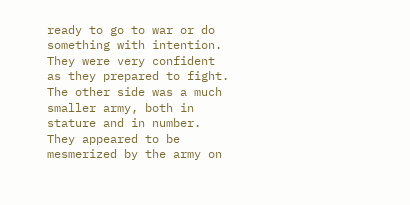ready to go to war or do something with intention. They were very confident as they prepared to fight.
The other side was a much smaller army, both in stature and in number. They appeared to be mesmerized by the army on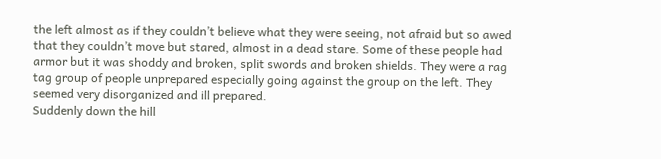the left almost as if they couldn’t believe what they were seeing, not afraid but so awed that they couldn’t move but stared, almost in a dead stare. Some of these people had armor but it was shoddy and broken, split swords and broken shields. They were a rag tag group of people unprepared especially going against the group on the left. They seemed very disorganized and ill prepared.
Suddenly down the hill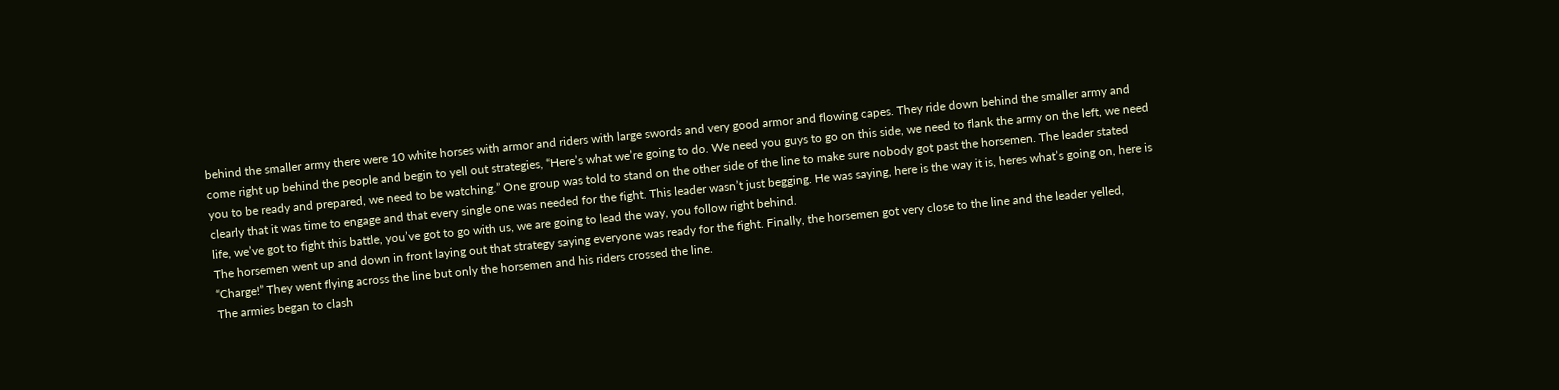behind the smaller army there were 10 white horses with armor and riders with large swords and very good armor and flowing capes. They ride down behind the smaller army and come right up behind the people and begin to yell out strategies, “Here’s what we’re going to do. We need you guys to go on this side, we need to flank the army on the left, we need you to be ready and prepared, we need to be watching.” One group was told to stand on the other side of the line to make sure nobody got past the horsemen. The leader stated clearly that it was time to engage and that every single one was needed for the fight. This leader wasn’t just begging. He was saying, here is the way it is, heres what’s going on, here is life, we’ve got to fight this battle, you’ve got to go with us, we are going to lead the way, you follow right behind.
The horsemen went up and down in front laying out that strategy saying everyone was ready for the fight. Finally, the horsemen got very close to the line and the leader yelled, “Charge!” They went flying across the line but only the horsemen and his riders crossed the line.
The armies began to clash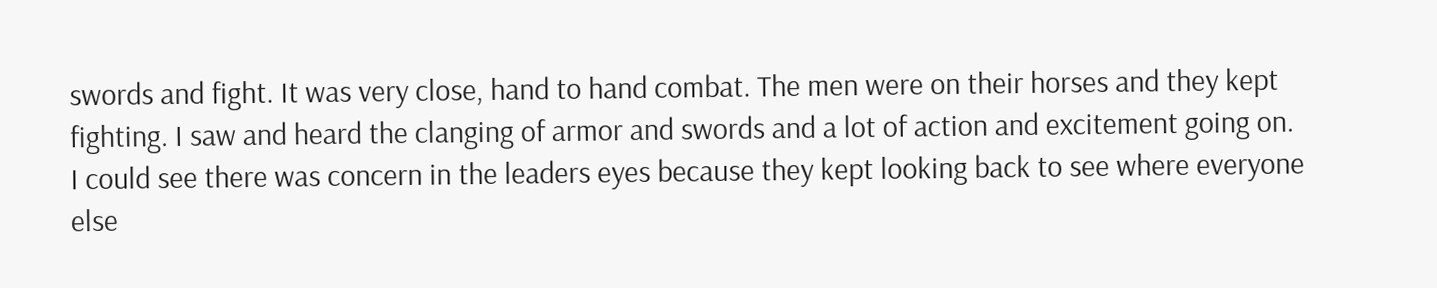swords and fight. It was very close, hand to hand combat. The men were on their horses and they kept fighting. I saw and heard the clanging of armor and swords and a lot of action and excitement going on. I could see there was concern in the leaders eyes because they kept looking back to see where everyone else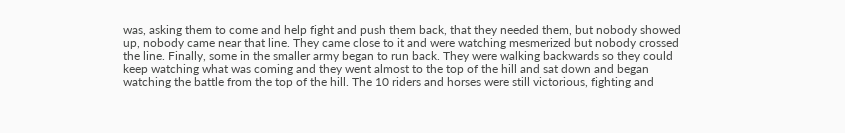was, asking them to come and help fight and push them back, that they needed them, but nobody showed up, nobody came near that line. They came close to it and were watching mesmerized but nobody crossed the line. Finally, some in the smaller army began to run back. They were walking backwards so they could keep watching what was coming and they went almost to the top of the hill and sat down and began watching the battle from the top of the hill. The 10 riders and horses were still victorious, fighting and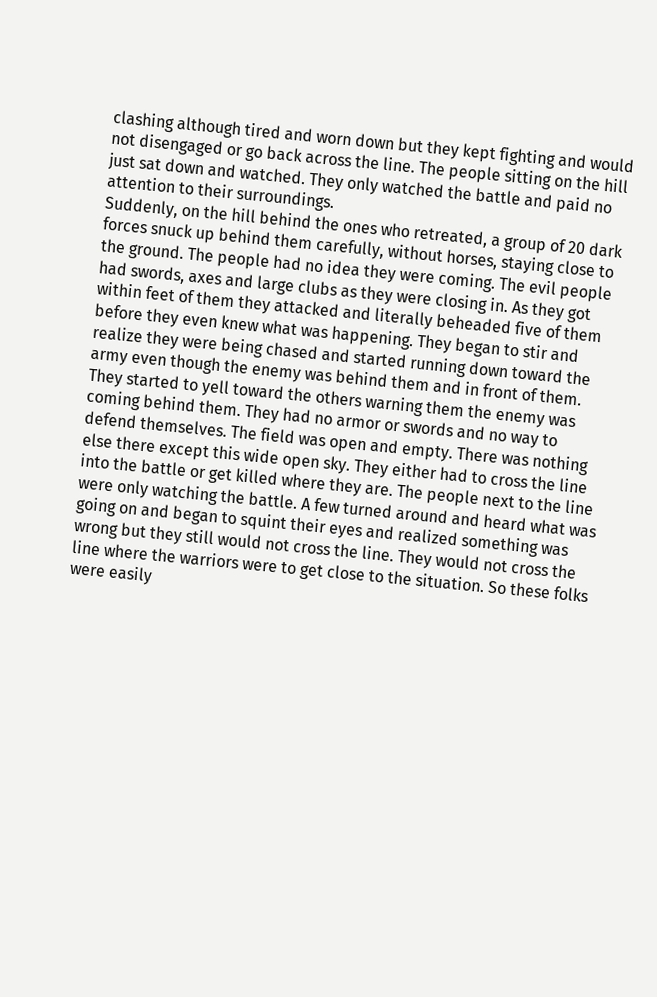clashing although tired and worn down but they kept fighting and would not disengaged or go back across the line. The people sitting on the hill just sat down and watched. They only watched the battle and paid no attention to their surroundings.
Suddenly, on the hill behind the ones who retreated, a group of 20 dark forces snuck up behind them carefully, without horses, staying close to the ground. The people had no idea they were coming. The evil people had swords, axes and large clubs as they were closing in. As they got within feet of them they attacked and literally beheaded five of them before they even knew what was happening. They began to stir and realize they were being chased and started running down toward the army even though the enemy was behind them and in front of them. They started to yell toward the others warning them the enemy was coming behind them. They had no armor or swords and no way to defend themselves. The field was open and empty. There was nothing else there except this wide open sky. They either had to cross the line into the battle or get killed where they are. The people next to the line were only watching the battle. A few turned around and heard what was going on and began to squint their eyes and realized something was wrong but they still would not cross the line. They would not cross the line where the warriors were to get close to the situation. So these folks were easily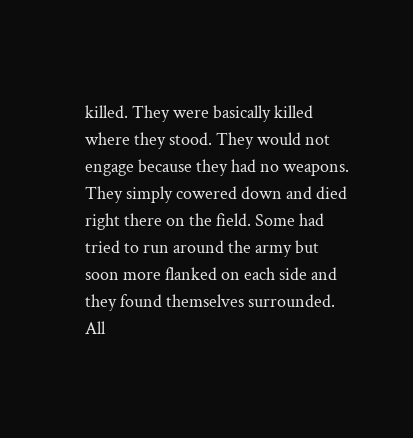killed. They were basically killed where they stood. They would not engage because they had no weapons. They simply cowered down and died right there on the field. Some had tried to run around the army but soon more flanked on each side and they found themselves surrounded. All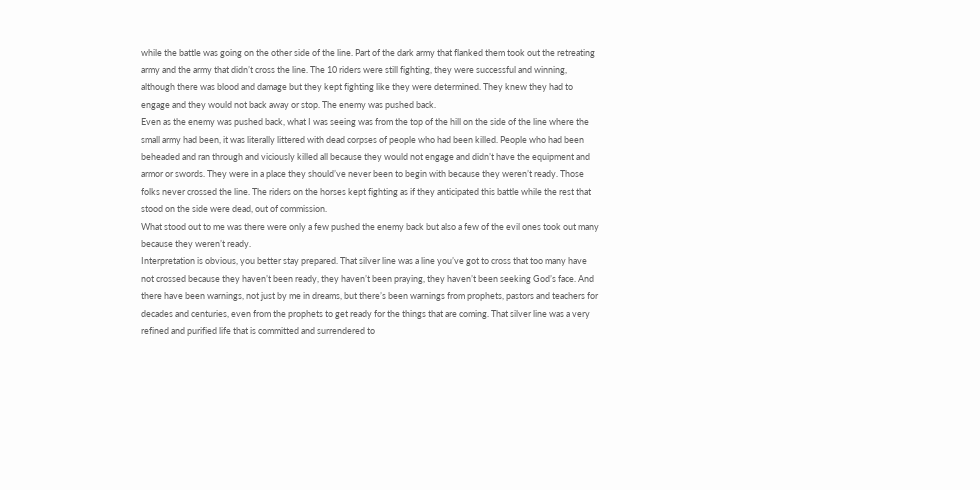while the battle was going on the other side of the line. Part of the dark army that flanked them took out the retreating army and the army that didn’t cross the line. The 10 riders were still fighting, they were successful and winning, although there was blood and damage but they kept fighting like they were determined. They knew they had to engage and they would not back away or stop. The enemy was pushed back.
Even as the enemy was pushed back, what I was seeing was from the top of the hill on the side of the line where the small army had been, it was literally littered with dead corpses of people who had been killed. People who had been beheaded and ran through and viciously killed all because they would not engage and didn’t have the equipment and armor or swords. They were in a place they should’ve never been to begin with because they weren’t ready. Those folks never crossed the line. The riders on the horses kept fighting as if they anticipated this battle while the rest that stood on the side were dead, out of commission.
What stood out to me was there were only a few pushed the enemy back but also a few of the evil ones took out many because they weren’t ready.
Interpretation is obvious, you better stay prepared. That silver line was a line you’ve got to cross that too many have not crossed because they haven’t been ready, they haven’t been praying, they haven’t been seeking God’s face. And there have been warnings, not just by me in dreams, but there’s been warnings from prophets, pastors and teachers for decades and centuries, even from the prophets to get ready for the things that are coming. That silver line was a very refined and purified life that is committed and surrendered to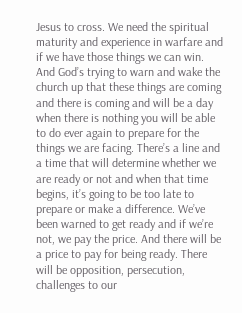Jesus to cross. We need the spiritual maturity and experience in warfare and if we have those things we can win. And God’s trying to warn and wake the church up that these things are coming and there is coming and will be a day when there is nothing you will be able to do ever again to prepare for the things we are facing. There’s a line and a time that will determine whether we are ready or not and when that time begins, it’s going to be too late to prepare or make a difference. We’ve been warned to get ready and if we’re not, we pay the price. And there will be a price to pay for being ready. There will be opposition, persecution, challenges to our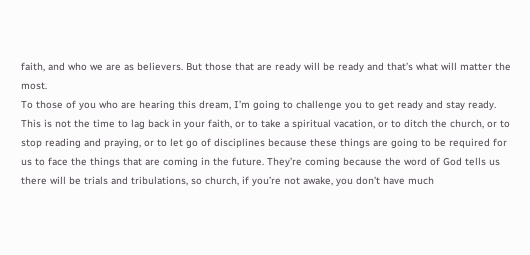faith, and who we are as believers. But those that are ready will be ready and that’s what will matter the most.
To those of you who are hearing this dream, I’m going to challenge you to get ready and stay ready. This is not the time to lag back in your faith, or to take a spiritual vacation, or to ditch the church, or to stop reading and praying, or to let go of disciplines because these things are going to be required for us to face the things that are coming in the future. They’re coming because the word of God tells us there will be trials and tribulations, so church, if you’re not awake, you don’t have much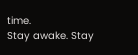time.
Stay awake. Stay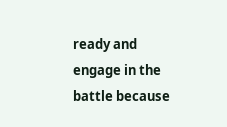ready and engage in the battle because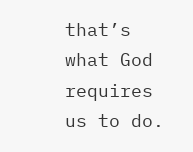that’s what God requires us to do.